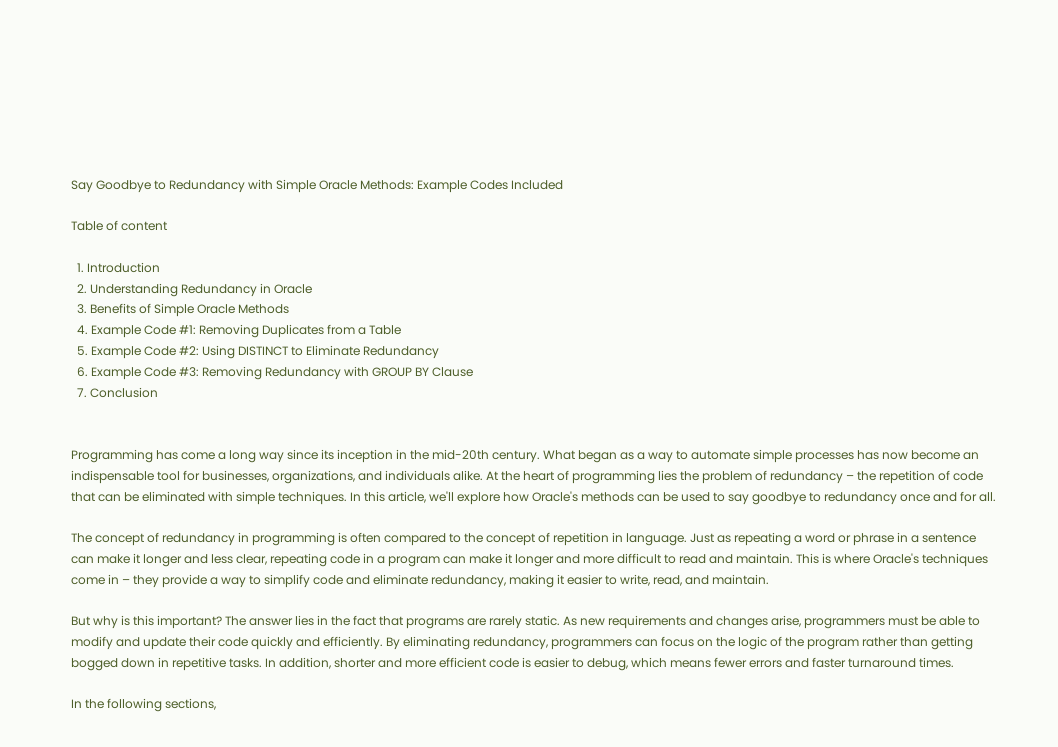Say Goodbye to Redundancy with Simple Oracle Methods: Example Codes Included

Table of content

  1. Introduction
  2. Understanding Redundancy in Oracle
  3. Benefits of Simple Oracle Methods
  4. Example Code #1: Removing Duplicates from a Table
  5. Example Code #2: Using DISTINCT to Eliminate Redundancy
  6. Example Code #3: Removing Redundancy with GROUP BY Clause
  7. Conclusion


Programming has come a long way since its inception in the mid-20th century. What began as a way to automate simple processes has now become an indispensable tool for businesses, organizations, and individuals alike. At the heart of programming lies the problem of redundancy – the repetition of code that can be eliminated with simple techniques. In this article, we'll explore how Oracle's methods can be used to say goodbye to redundancy once and for all.

The concept of redundancy in programming is often compared to the concept of repetition in language. Just as repeating a word or phrase in a sentence can make it longer and less clear, repeating code in a program can make it longer and more difficult to read and maintain. This is where Oracle's techniques come in – they provide a way to simplify code and eliminate redundancy, making it easier to write, read, and maintain.

But why is this important? The answer lies in the fact that programs are rarely static. As new requirements and changes arise, programmers must be able to modify and update their code quickly and efficiently. By eliminating redundancy, programmers can focus on the logic of the program rather than getting bogged down in repetitive tasks. In addition, shorter and more efficient code is easier to debug, which means fewer errors and faster turnaround times.

In the following sections,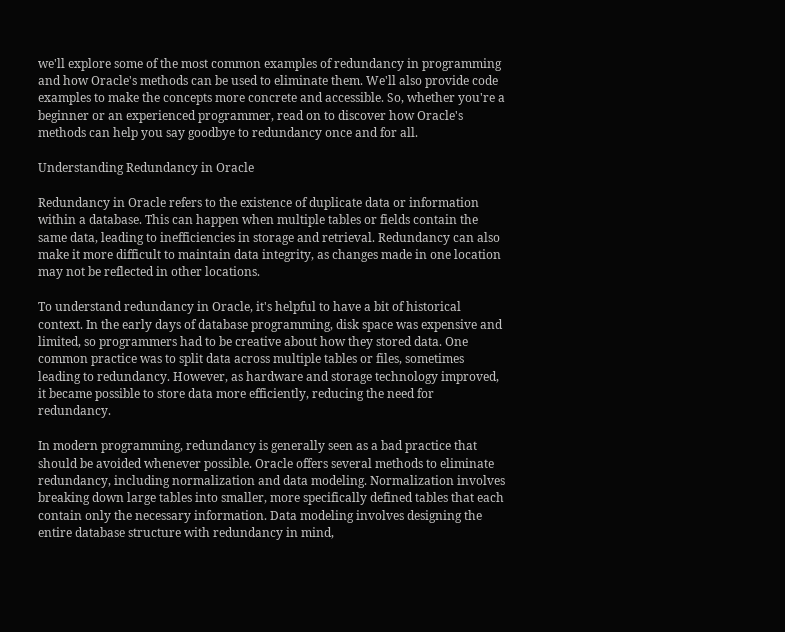we'll explore some of the most common examples of redundancy in programming and how Oracle's methods can be used to eliminate them. We'll also provide code examples to make the concepts more concrete and accessible. So, whether you're a beginner or an experienced programmer, read on to discover how Oracle's methods can help you say goodbye to redundancy once and for all.

Understanding Redundancy in Oracle

Redundancy in Oracle refers to the existence of duplicate data or information within a database. This can happen when multiple tables or fields contain the same data, leading to inefficiencies in storage and retrieval. Redundancy can also make it more difficult to maintain data integrity, as changes made in one location may not be reflected in other locations.

To understand redundancy in Oracle, it's helpful to have a bit of historical context. In the early days of database programming, disk space was expensive and limited, so programmers had to be creative about how they stored data. One common practice was to split data across multiple tables or files, sometimes leading to redundancy. However, as hardware and storage technology improved, it became possible to store data more efficiently, reducing the need for redundancy.

In modern programming, redundancy is generally seen as a bad practice that should be avoided whenever possible. Oracle offers several methods to eliminate redundancy, including normalization and data modeling. Normalization involves breaking down large tables into smaller, more specifically defined tables that each contain only the necessary information. Data modeling involves designing the entire database structure with redundancy in mind,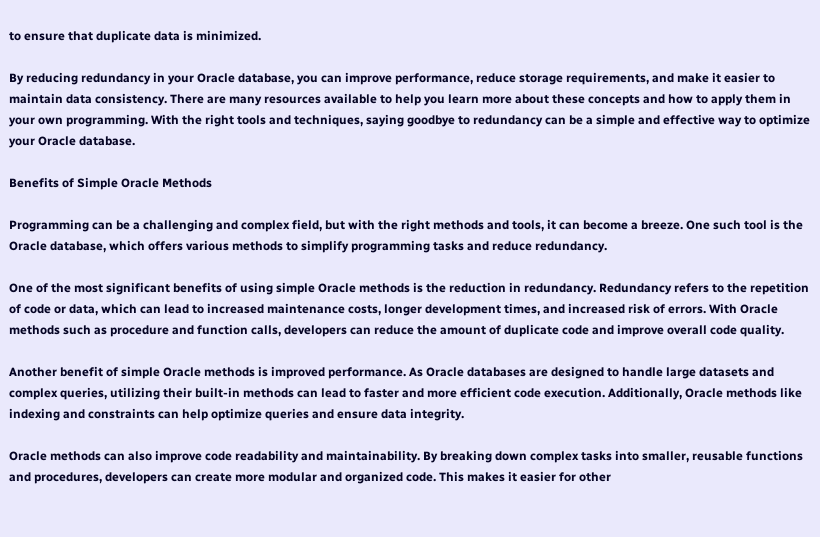to ensure that duplicate data is minimized.

By reducing redundancy in your Oracle database, you can improve performance, reduce storage requirements, and make it easier to maintain data consistency. There are many resources available to help you learn more about these concepts and how to apply them in your own programming. With the right tools and techniques, saying goodbye to redundancy can be a simple and effective way to optimize your Oracle database.

Benefits of Simple Oracle Methods

Programming can be a challenging and complex field, but with the right methods and tools, it can become a breeze. One such tool is the Oracle database, which offers various methods to simplify programming tasks and reduce redundancy.

One of the most significant benefits of using simple Oracle methods is the reduction in redundancy. Redundancy refers to the repetition of code or data, which can lead to increased maintenance costs, longer development times, and increased risk of errors. With Oracle methods such as procedure and function calls, developers can reduce the amount of duplicate code and improve overall code quality.

Another benefit of simple Oracle methods is improved performance. As Oracle databases are designed to handle large datasets and complex queries, utilizing their built-in methods can lead to faster and more efficient code execution. Additionally, Oracle methods like indexing and constraints can help optimize queries and ensure data integrity.

Oracle methods can also improve code readability and maintainability. By breaking down complex tasks into smaller, reusable functions and procedures, developers can create more modular and organized code. This makes it easier for other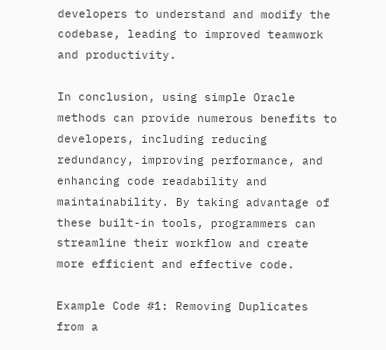developers to understand and modify the codebase, leading to improved teamwork and productivity.

In conclusion, using simple Oracle methods can provide numerous benefits to developers, including reducing redundancy, improving performance, and enhancing code readability and maintainability. By taking advantage of these built-in tools, programmers can streamline their workflow and create more efficient and effective code.

Example Code #1: Removing Duplicates from a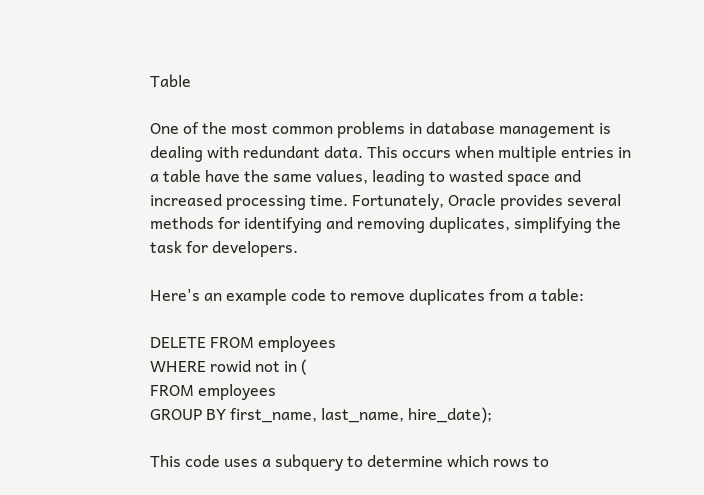Table

One of the most common problems in database management is dealing with redundant data. This occurs when multiple entries in a table have the same values, leading to wasted space and increased processing time. Fortunately, Oracle provides several methods for identifying and removing duplicates, simplifying the task for developers.

Here's an example code to remove duplicates from a table:

DELETE FROM employees
WHERE rowid not in (
FROM employees
GROUP BY first_name, last_name, hire_date);

This code uses a subquery to determine which rows to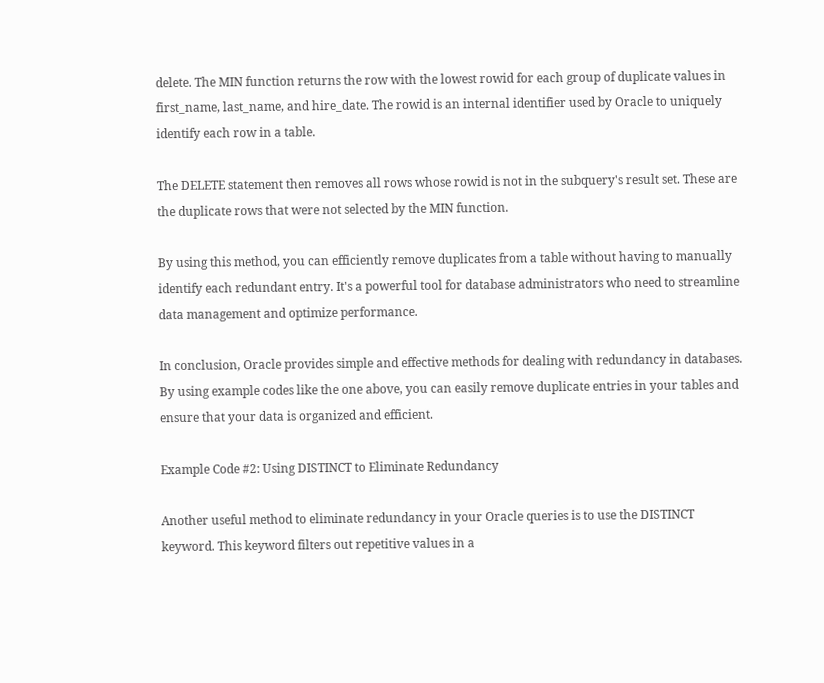delete. The MIN function returns the row with the lowest rowid for each group of duplicate values in first_name, last_name, and hire_date. The rowid is an internal identifier used by Oracle to uniquely identify each row in a table.

The DELETE statement then removes all rows whose rowid is not in the subquery's result set. These are the duplicate rows that were not selected by the MIN function.

By using this method, you can efficiently remove duplicates from a table without having to manually identify each redundant entry. It's a powerful tool for database administrators who need to streamline data management and optimize performance.

In conclusion, Oracle provides simple and effective methods for dealing with redundancy in databases. By using example codes like the one above, you can easily remove duplicate entries in your tables and ensure that your data is organized and efficient.

Example Code #2: Using DISTINCT to Eliminate Redundancy

Another useful method to eliminate redundancy in your Oracle queries is to use the DISTINCT keyword. This keyword filters out repetitive values in a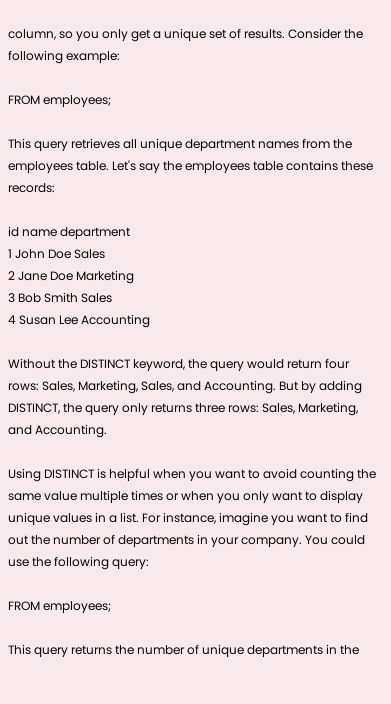column, so you only get a unique set of results. Consider the following example:

FROM employees;

This query retrieves all unique department names from the employees table. Let's say the employees table contains these records:

id name department
1 John Doe Sales
2 Jane Doe Marketing
3 Bob Smith Sales
4 Susan Lee Accounting

Without the DISTINCT keyword, the query would return four rows: Sales, Marketing, Sales, and Accounting. But by adding DISTINCT, the query only returns three rows: Sales, Marketing, and Accounting.

Using DISTINCT is helpful when you want to avoid counting the same value multiple times or when you only want to display unique values in a list. For instance, imagine you want to find out the number of departments in your company. You could use the following query:

FROM employees;

This query returns the number of unique departments in the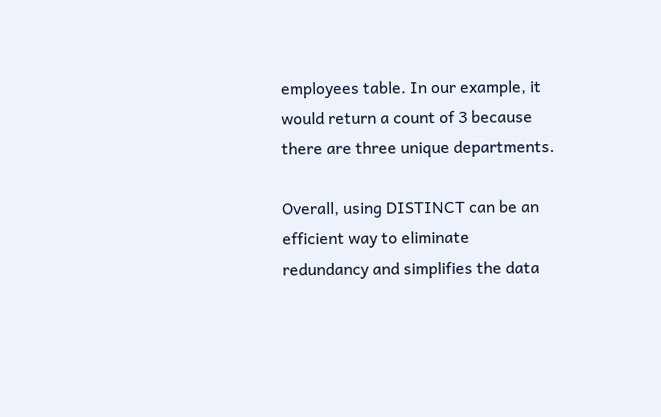employees table. In our example, it would return a count of 3 because there are three unique departments.

Overall, using DISTINCT can be an efficient way to eliminate redundancy and simplifies the data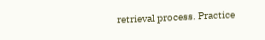retrieval process. Practice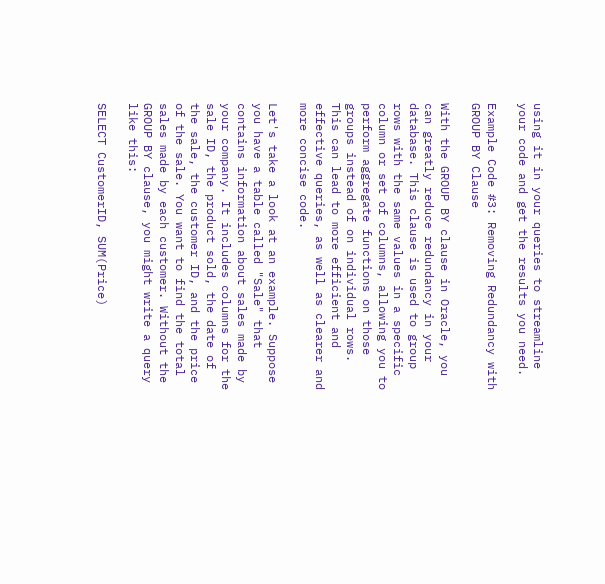using it in your queries to streamline your code and get the results you need.

Example Code #3: Removing Redundancy with GROUP BY Clause

With the GROUP BY clause in Oracle, you can greatly reduce redundancy in your database. This clause is used to group rows with the same values in a specific column or set of columns, allowing you to perform aggregate functions on those groups instead of on individual rows. This can lead to more efficient and effective queries, as well as clearer and more concise code.

Let's take a look at an example. Suppose you have a table called "Sale" that contains information about sales made by your company. It includes columns for the sale ID, the product sold, the date of the sale, the customer ID, and the price of the sale. You want to find the total sales made by each customer. Without the GROUP BY clause, you might write a query like this:

SELECT CustomerID, SUM(Price)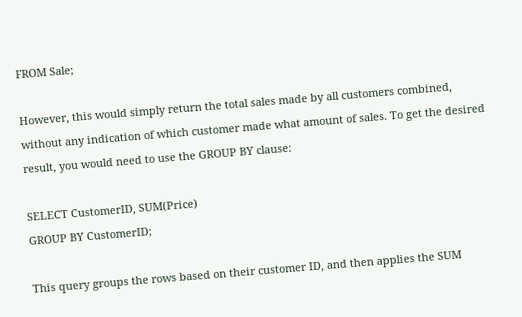FROM Sale;

However, this would simply return the total sales made by all customers combined, without any indication of which customer made what amount of sales. To get the desired result, you would need to use the GROUP BY clause:

SELECT CustomerID, SUM(Price)
GROUP BY CustomerID;

This query groups the rows based on their customer ID, and then applies the SUM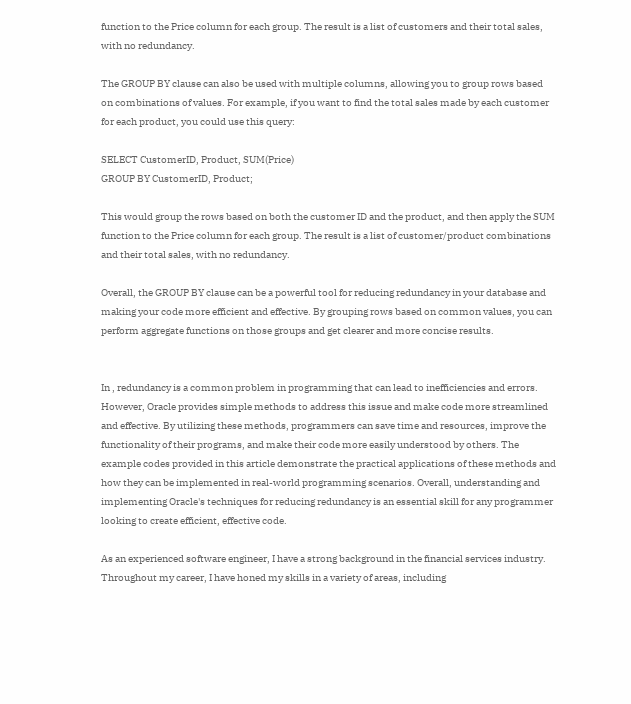function to the Price column for each group. The result is a list of customers and their total sales, with no redundancy.

The GROUP BY clause can also be used with multiple columns, allowing you to group rows based on combinations of values. For example, if you want to find the total sales made by each customer for each product, you could use this query:

SELECT CustomerID, Product, SUM(Price)
GROUP BY CustomerID, Product;

This would group the rows based on both the customer ID and the product, and then apply the SUM function to the Price column for each group. The result is a list of customer/product combinations and their total sales, with no redundancy.

Overall, the GROUP BY clause can be a powerful tool for reducing redundancy in your database and making your code more efficient and effective. By grouping rows based on common values, you can perform aggregate functions on those groups and get clearer and more concise results.


In , redundancy is a common problem in programming that can lead to inefficiencies and errors. However, Oracle provides simple methods to address this issue and make code more streamlined and effective. By utilizing these methods, programmers can save time and resources, improve the functionality of their programs, and make their code more easily understood by others. The example codes provided in this article demonstrate the practical applications of these methods and how they can be implemented in real-world programming scenarios. Overall, understanding and implementing Oracle's techniques for reducing redundancy is an essential skill for any programmer looking to create efficient, effective code.

As an experienced software engineer, I have a strong background in the financial services industry. Throughout my career, I have honed my skills in a variety of areas, including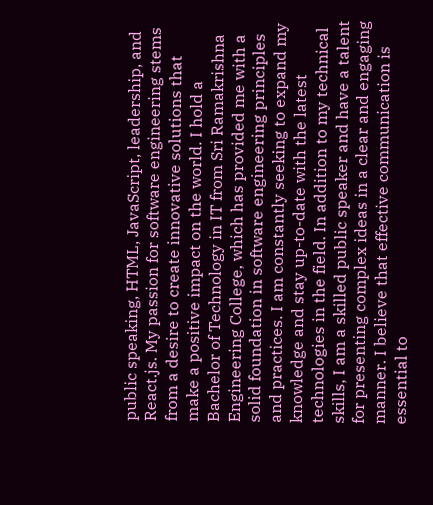public speaking, HTML, JavaScript, leadership, and React.js. My passion for software engineering stems from a desire to create innovative solutions that make a positive impact on the world. I hold a Bachelor of Technology in IT from Sri Ramakrishna Engineering College, which has provided me with a solid foundation in software engineering principles and practices. I am constantly seeking to expand my knowledge and stay up-to-date with the latest technologies in the field. In addition to my technical skills, I am a skilled public speaker and have a talent for presenting complex ideas in a clear and engaging manner. I believe that effective communication is essential to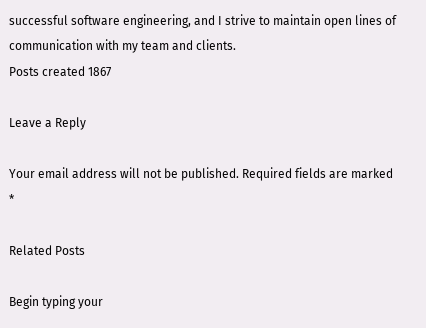successful software engineering, and I strive to maintain open lines of communication with my team and clients.
Posts created 1867

Leave a Reply

Your email address will not be published. Required fields are marked *

Related Posts

Begin typing your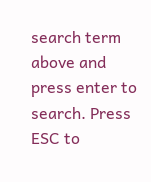search term above and press enter to search. Press ESC to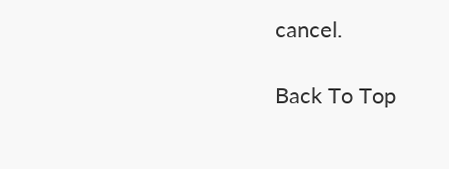cancel.

Back To Top